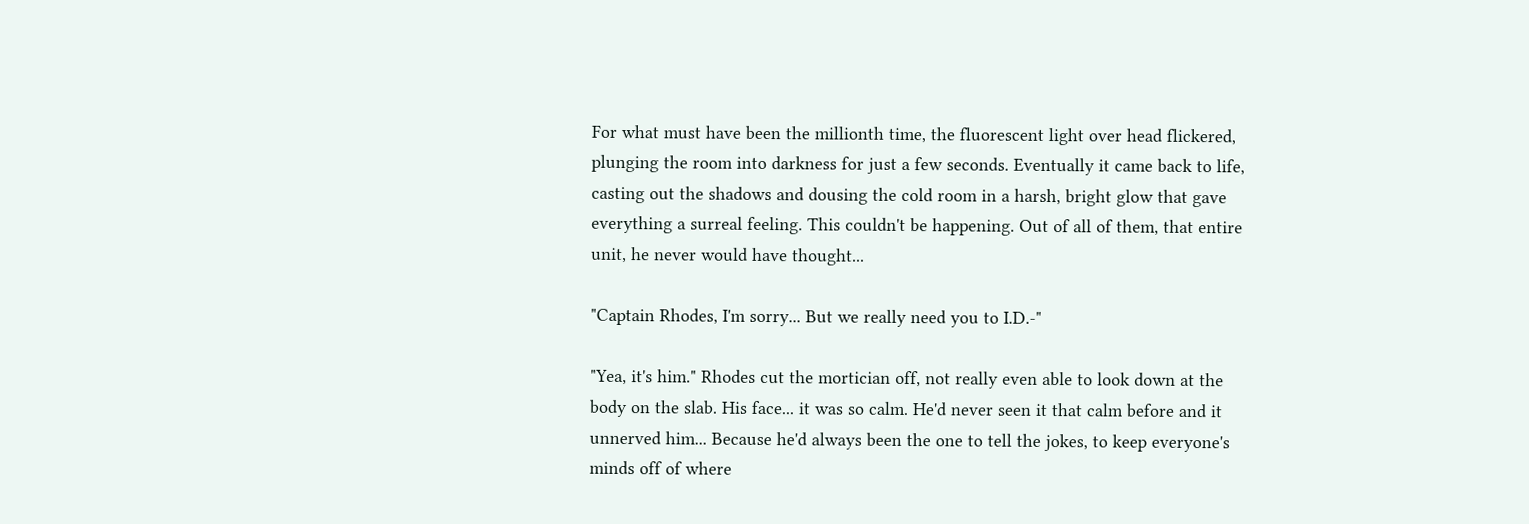For what must have been the millionth time, the fluorescent light over head flickered, plunging the room into darkness for just a few seconds. Eventually it came back to life, casting out the shadows and dousing the cold room in a harsh, bright glow that gave everything a surreal feeling. This couldn't be happening. Out of all of them, that entire unit, he never would have thought...

"Captain Rhodes, I'm sorry... But we really need you to I.D.-"

"Yea, it's him." Rhodes cut the mortician off, not really even able to look down at the body on the slab. His face... it was so calm. He'd never seen it that calm before and it unnerved him... Because he'd always been the one to tell the jokes, to keep everyone's minds off of where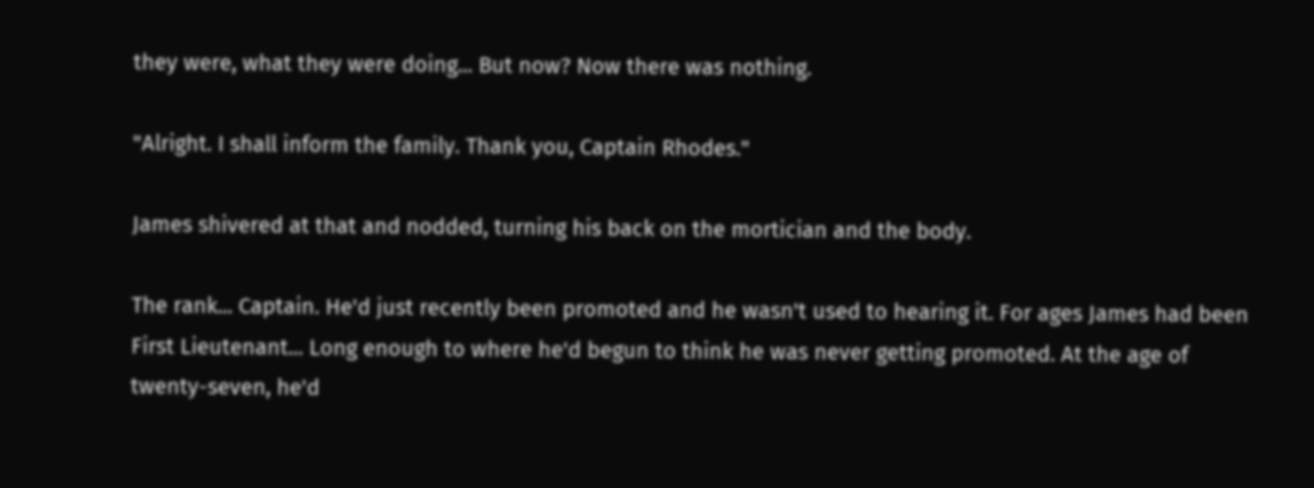they were, what they were doing... But now? Now there was nothing.

"Alright. I shall inform the family. Thank you, Captain Rhodes."

James shivered at that and nodded, turning his back on the mortician and the body.

The rank... Captain. He'd just recently been promoted and he wasn't used to hearing it. For ages James had been First Lieutenant... Long enough to where he'd begun to think he was never getting promoted. At the age of twenty-seven, he'd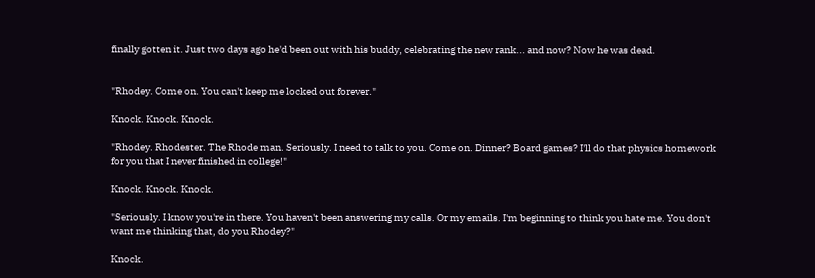finally gotten it. Just two days ago he'd been out with his buddy, celebrating the new rank... and now? Now he was dead.


"Rhodey. Come on. You can't keep me locked out forever."

Knock. Knock. Knock.

"Rhodey. Rhodester. The Rhode man. Seriously. I need to talk to you. Come on. Dinner? Board games? I'll do that physics homework for you that I never finished in college!"

Knock. Knock. Knock.

"Seriously. I know you're in there. You haven't been answering my calls. Or my emails. I'm beginning to think you hate me. You don't want me thinking that, do you Rhodey?"

Knock.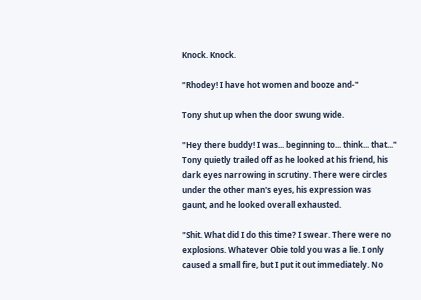Knock. Knock.

"Rhodey! I have hot women and booze and-"

Tony shut up when the door swung wide.

"Hey there buddy! I was... beginning to... think... that..." Tony quietly trailed off as he looked at his friend, his dark eyes narrowing in scrutiny. There were circles under the other man's eyes, his expression was gaunt, and he looked overall exhausted.

"Shit. What did I do this time? I swear. There were no explosions. Whatever Obie told you was a lie. I only caused a small fire, but I put it out immediately. No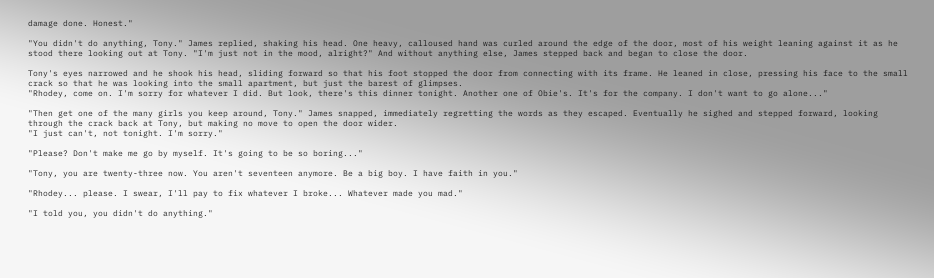damage done. Honest."

"You didn't do anything, Tony." James replied, shaking his head. One heavy, calloused hand was curled around the edge of the door, most of his weight leaning against it as he stood there looking out at Tony. "I'm just not in the mood, alright?" And without anything else, James stepped back and began to close the door.

Tony's eyes narrowed and he shook his head, sliding forward so that his foot stopped the door from connecting with its frame. He leaned in close, pressing his face to the small crack so that he was looking into the small apartment, but just the barest of glimpses.
"Rhodey, come on. I'm sorry for whatever I did. But look, there's this dinner tonight. Another one of Obie's. It's for the company. I don't want to go alone..."

"Then get one of the many girls you keep around, Tony." James snapped, immediately regretting the words as they escaped. Eventually he sighed and stepped forward, looking through the crack back at Tony, but making no move to open the door wider.
"I just can't, not tonight. I'm sorry."

"Please? Don't make me go by myself. It's going to be so boring..."

"Tony, you are twenty-three now. You aren't seventeen anymore. Be a big boy. I have faith in you."

"Rhodey... please. I swear, I'll pay to fix whatever I broke... Whatever made you mad."

"I told you, you didn't do anything."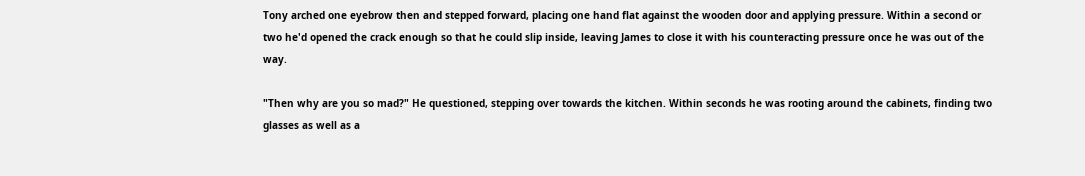Tony arched one eyebrow then and stepped forward, placing one hand flat against the wooden door and applying pressure. Within a second or two he'd opened the crack enough so that he could slip inside, leaving James to close it with his counteracting pressure once he was out of the way.

"Then why are you so mad?" He questioned, stepping over towards the kitchen. Within seconds he was rooting around the cabinets, finding two glasses as well as a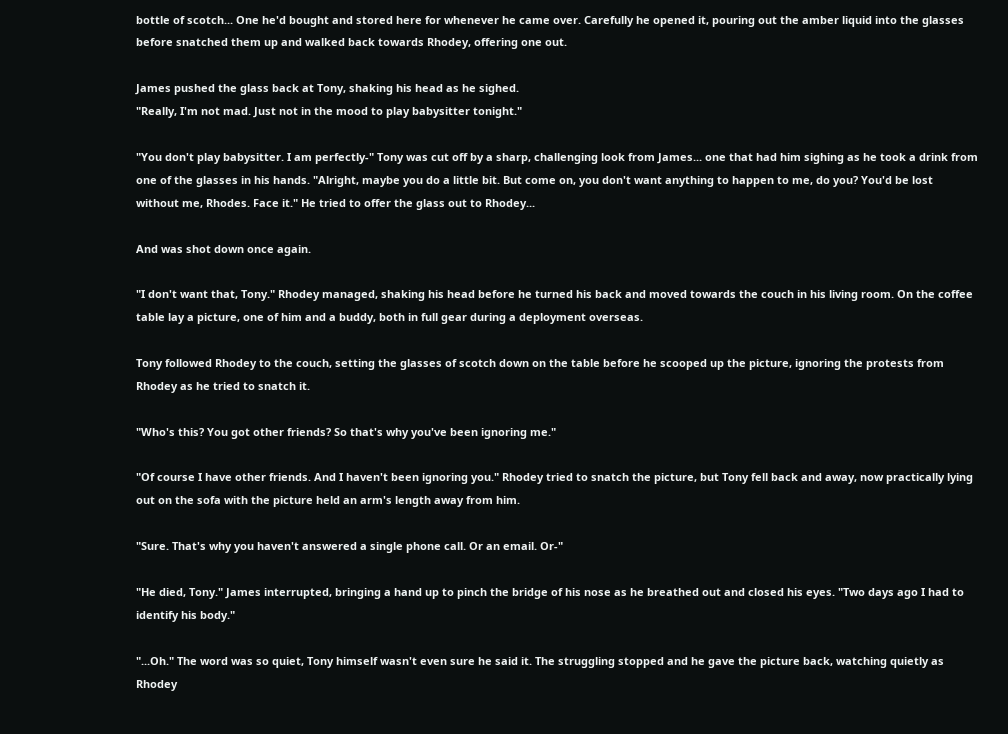bottle of scotch... One he'd bought and stored here for whenever he came over. Carefully he opened it, pouring out the amber liquid into the glasses before snatched them up and walked back towards Rhodey, offering one out.

James pushed the glass back at Tony, shaking his head as he sighed.
"Really, I'm not mad. Just not in the mood to play babysitter tonight."

"You don't play babysitter. I am perfectly-" Tony was cut off by a sharp, challenging look from James... one that had him sighing as he took a drink from one of the glasses in his hands. "Alright, maybe you do a little bit. But come on, you don't want anything to happen to me, do you? You'd be lost without me, Rhodes. Face it." He tried to offer the glass out to Rhodey...

And was shot down once again.

"I don't want that, Tony." Rhodey managed, shaking his head before he turned his back and moved towards the couch in his living room. On the coffee table lay a picture, one of him and a buddy, both in full gear during a deployment overseas.

Tony followed Rhodey to the couch, setting the glasses of scotch down on the table before he scooped up the picture, ignoring the protests from Rhodey as he tried to snatch it.

"Who's this? You got other friends? So that's why you've been ignoring me."

"Of course I have other friends. And I haven't been ignoring you." Rhodey tried to snatch the picture, but Tony fell back and away, now practically lying out on the sofa with the picture held an arm's length away from him.

"Sure. That's why you haven't answered a single phone call. Or an email. Or-"

"He died, Tony." James interrupted, bringing a hand up to pinch the bridge of his nose as he breathed out and closed his eyes. "Two days ago I had to identify his body."

"...Oh." The word was so quiet, Tony himself wasn't even sure he said it. The struggling stopped and he gave the picture back, watching quietly as Rhodey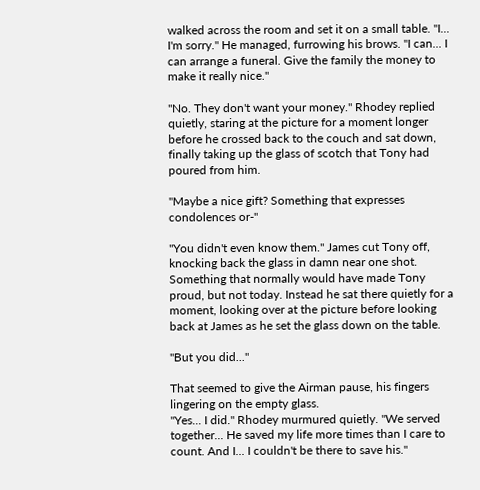walked across the room and set it on a small table. "I... I'm sorry." He managed, furrowing his brows. "I can... I can arrange a funeral. Give the family the money to make it really nice."

"No. They don't want your money." Rhodey replied quietly, staring at the picture for a moment longer before he crossed back to the couch and sat down, finally taking up the glass of scotch that Tony had poured from him.

"Maybe a nice gift? Something that expresses condolences or-"

"You didn't even know them." James cut Tony off, knocking back the glass in damn near one shot. Something that normally would have made Tony proud, but not today. Instead he sat there quietly for a moment, looking over at the picture before looking back at James as he set the glass down on the table.

"But you did..."

That seemed to give the Airman pause, his fingers lingering on the empty glass.
"Yes... I did." Rhodey murmured quietly. "We served together... He saved my life more times than I care to count. And I... I couldn't be there to save his."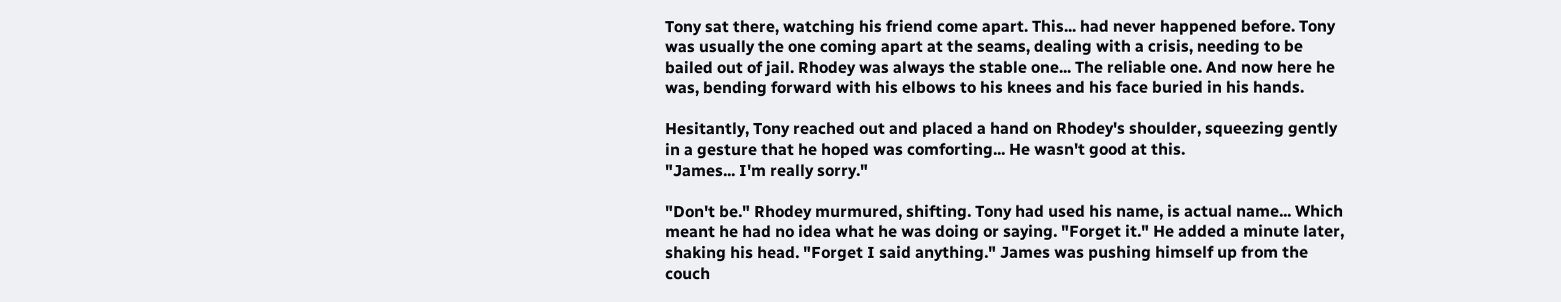Tony sat there, watching his friend come apart. This... had never happened before. Tony was usually the one coming apart at the seams, dealing with a crisis, needing to be bailed out of jail. Rhodey was always the stable one... The reliable one. And now here he was, bending forward with his elbows to his knees and his face buried in his hands.

Hesitantly, Tony reached out and placed a hand on Rhodey's shoulder, squeezing gently in a gesture that he hoped was comforting... He wasn't good at this.
"James... I'm really sorry."

"Don't be." Rhodey murmured, shifting. Tony had used his name, is actual name... Which meant he had no idea what he was doing or saying. "Forget it." He added a minute later, shaking his head. "Forget I said anything." James was pushing himself up from the couch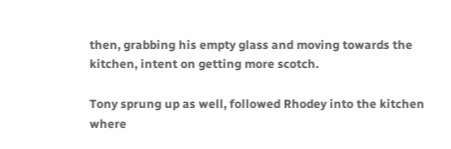then, grabbing his empty glass and moving towards the kitchen, intent on getting more scotch.

Tony sprung up as well, followed Rhodey into the kitchen where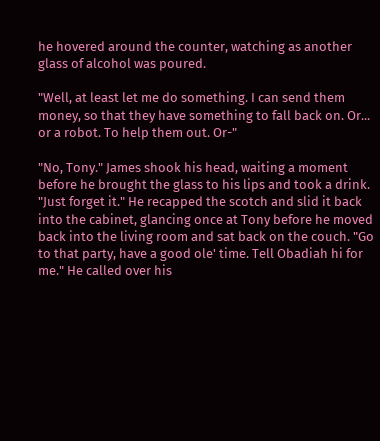he hovered around the counter, watching as another glass of alcohol was poured.

"Well, at least let me do something. I can send them money, so that they have something to fall back on. Or... or a robot. To help them out. Or-"

"No, Tony." James shook his head, waiting a moment before he brought the glass to his lips and took a drink. "Just forget it." He recapped the scotch and slid it back into the cabinet, glancing once at Tony before he moved back into the living room and sat back on the couch. "Go to that party, have a good ole' time. Tell Obadiah hi for me." He called over his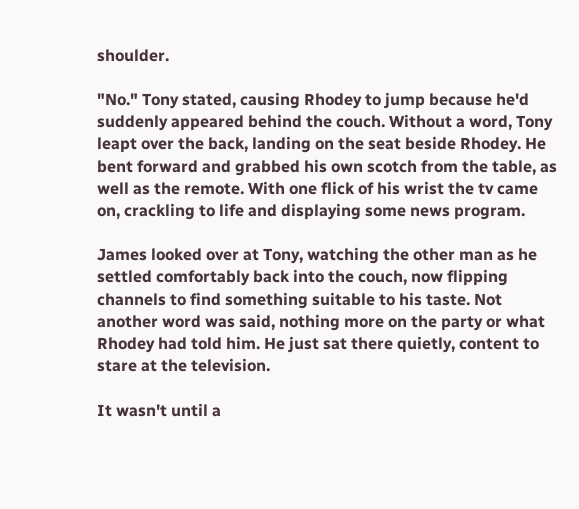shoulder.

"No." Tony stated, causing Rhodey to jump because he'd suddenly appeared behind the couch. Without a word, Tony leapt over the back, landing on the seat beside Rhodey. He bent forward and grabbed his own scotch from the table, as well as the remote. With one flick of his wrist the tv came on, crackling to life and displaying some news program.

James looked over at Tony, watching the other man as he settled comfortably back into the couch, now flipping channels to find something suitable to his taste. Not another word was said, nothing more on the party or what Rhodey had told him. He just sat there quietly, content to stare at the television.

It wasn't until a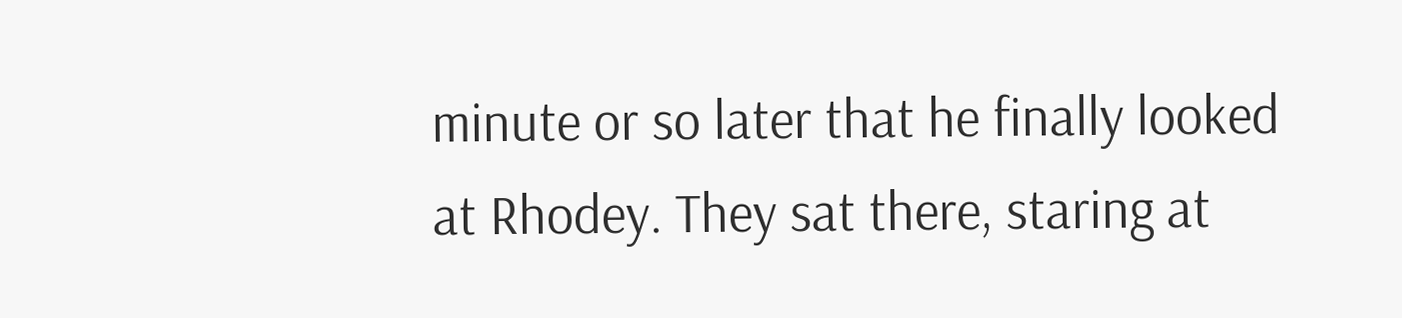minute or so later that he finally looked at Rhodey. They sat there, staring at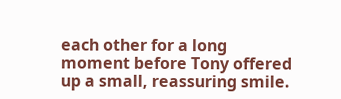each other for a long moment before Tony offered up a small, reassuring smile.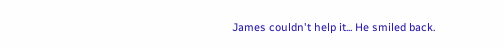James couldn't help it... He smiled back.